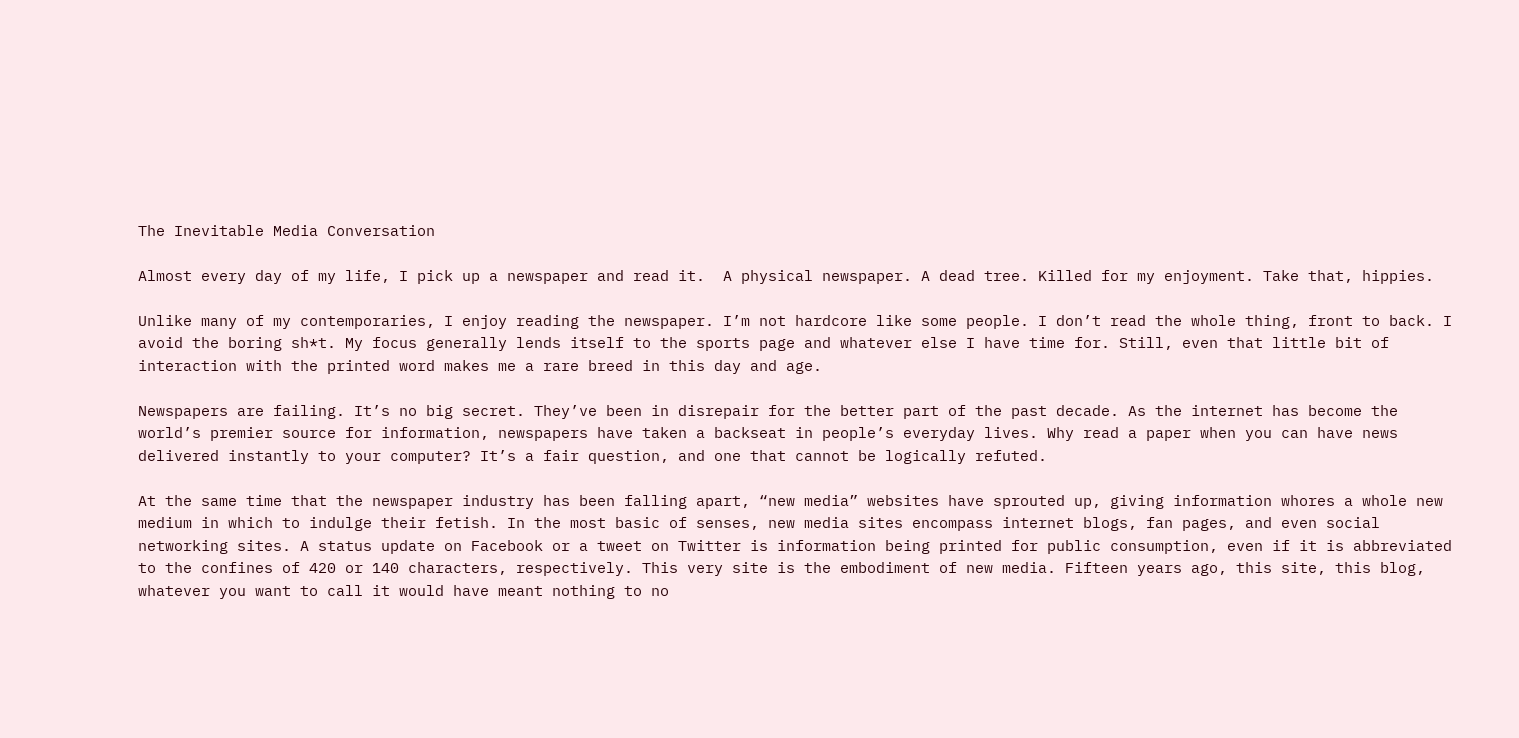The Inevitable Media Conversation

Almost every day of my life, I pick up a newspaper and read it.  A physical newspaper. A dead tree. Killed for my enjoyment. Take that, hippies.

Unlike many of my contemporaries, I enjoy reading the newspaper. I’m not hardcore like some people. I don’t read the whole thing, front to back. I avoid the boring sh*t. My focus generally lends itself to the sports page and whatever else I have time for. Still, even that little bit of interaction with the printed word makes me a rare breed in this day and age.

Newspapers are failing. It’s no big secret. They’ve been in disrepair for the better part of the past decade. As the internet has become the world’s premier source for information, newspapers have taken a backseat in people’s everyday lives. Why read a paper when you can have news delivered instantly to your computer? It’s a fair question, and one that cannot be logically refuted.

At the same time that the newspaper industry has been falling apart, “new media” websites have sprouted up, giving information whores a whole new medium in which to indulge their fetish. In the most basic of senses, new media sites encompass internet blogs, fan pages, and even social networking sites. A status update on Facebook or a tweet on Twitter is information being printed for public consumption, even if it is abbreviated to the confines of 420 or 140 characters, respectively. This very site is the embodiment of new media. Fifteen years ago, this site, this blog, whatever you want to call it would have meant nothing to no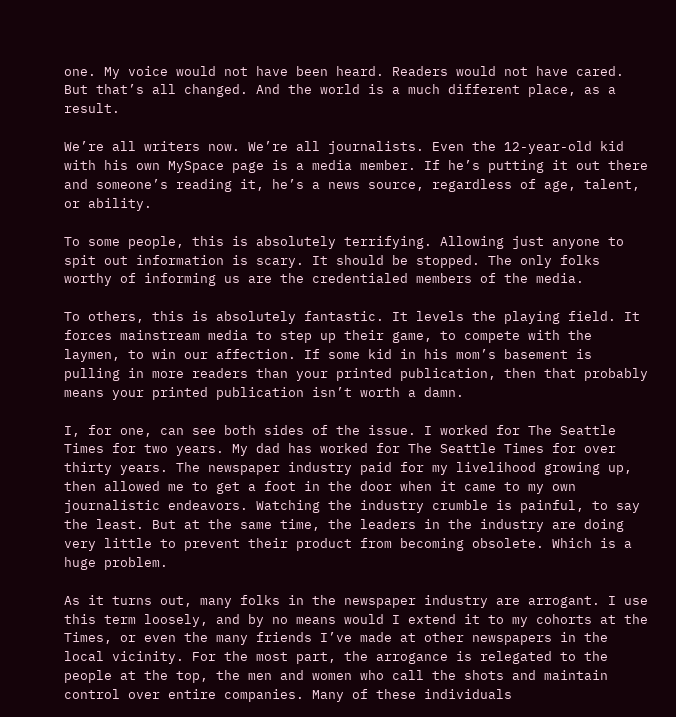one. My voice would not have been heard. Readers would not have cared. But that’s all changed. And the world is a much different place, as a result.

We’re all writers now. We’re all journalists. Even the 12-year-old kid with his own MySpace page is a media member. If he’s putting it out there and someone’s reading it, he’s a news source, regardless of age, talent, or ability.

To some people, this is absolutely terrifying. Allowing just anyone to spit out information is scary. It should be stopped. The only folks worthy of informing us are the credentialed members of the media.

To others, this is absolutely fantastic. It levels the playing field. It forces mainstream media to step up their game, to compete with the laymen, to win our affection. If some kid in his mom’s basement is pulling in more readers than your printed publication, then that probably means your printed publication isn’t worth a damn.

I, for one, can see both sides of the issue. I worked for The Seattle Times for two years. My dad has worked for The Seattle Times for over thirty years. The newspaper industry paid for my livelihood growing up, then allowed me to get a foot in the door when it came to my own journalistic endeavors. Watching the industry crumble is painful, to say the least. But at the same time, the leaders in the industry are doing very little to prevent their product from becoming obsolete. Which is a huge problem.

As it turns out, many folks in the newspaper industry are arrogant. I use this term loosely, and by no means would I extend it to my cohorts at the Times, or even the many friends I’ve made at other newspapers in the local vicinity. For the most part, the arrogance is relegated to the people at the top, the men and women who call the shots and maintain control over entire companies. Many of these individuals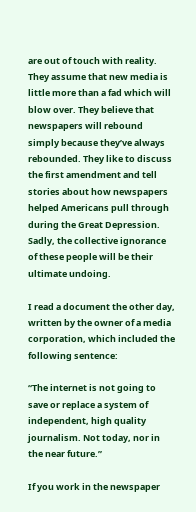are out of touch with reality. They assume that new media is little more than a fad which will blow over. They believe that newspapers will rebound simply because they’ve always rebounded. They like to discuss the first amendment and tell stories about how newspapers helped Americans pull through during the Great Depression. Sadly, the collective ignorance of these people will be their ultimate undoing.

I read a document the other day, written by the owner of a media corporation, which included the following sentence:

“The internet is not going to save or replace a system of independent, high quality journalism. Not today, nor in the near future.”

If you work in the newspaper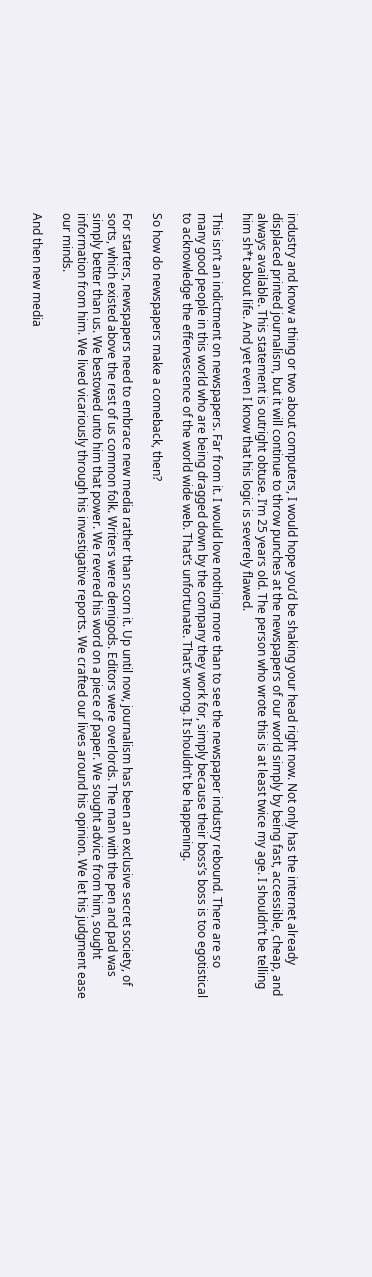industry and know a thing or two about computers, I would hope you’d be shaking your head right now. Not only has the internet already displaced printed journalism, but it will continue to throw punches at the newspapers of our world simply by being fast, accessible, cheap, and always available. This statement is outright obtuse. I’m 25 years old. The person who wrote this is at least twice my age. I shouldn’t be telling him sh*t about life. And yet even I know that his logic is severely flawed.

This isn’t an indictment on newspapers. Far from it. I would love nothing more than to see the newspaper industry rebound. There are so many good people in this world who are being dragged down by the company they work for, simply because their boss’s boss is too egotistical to acknowledge the effervescence of the world wide web. That’s unfortunate. That’s wrong. It shouldn’t be happening.

So how do newspapers make a comeback, then?

For starters, newspapers need to embrace new media rather than scorn it. Up until now, journalism has been an exclusive secret society, of sorts, which existed above the rest of us common folk. Writers were demigods. Editors were overlords. The man with the pen and pad was simply better than us. We bestowed unto him that power. We revered his word on a piece of paper. We sought advice from him, sought information from him. We lived vicariously through his investigative reports. We crafted our lives around his opinion. We let his judgment ease our minds.

And then new media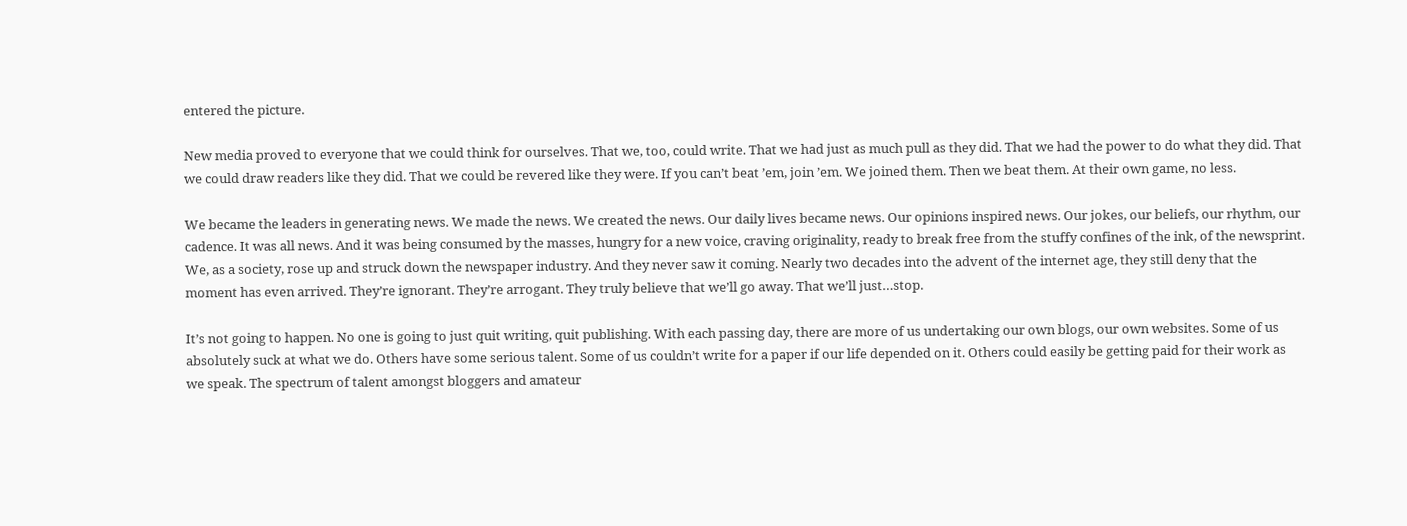entered the picture.

New media proved to everyone that we could think for ourselves. That we, too, could write. That we had just as much pull as they did. That we had the power to do what they did. That we could draw readers like they did. That we could be revered like they were. If you can’t beat ’em, join ’em. We joined them. Then we beat them. At their own game, no less.

We became the leaders in generating news. We made the news. We created the news. Our daily lives became news. Our opinions inspired news. Our jokes, our beliefs, our rhythm, our cadence. It was all news. And it was being consumed by the masses, hungry for a new voice, craving originality, ready to break free from the stuffy confines of the ink, of the newsprint. We, as a society, rose up and struck down the newspaper industry. And they never saw it coming. Nearly two decades into the advent of the internet age, they still deny that the moment has even arrived. They’re ignorant. They’re arrogant. They truly believe that we’ll go away. That we’ll just…stop.

It’s not going to happen. No one is going to just quit writing, quit publishing. With each passing day, there are more of us undertaking our own blogs, our own websites. Some of us absolutely suck at what we do. Others have some serious talent. Some of us couldn’t write for a paper if our life depended on it. Others could easily be getting paid for their work as we speak. The spectrum of talent amongst bloggers and amateur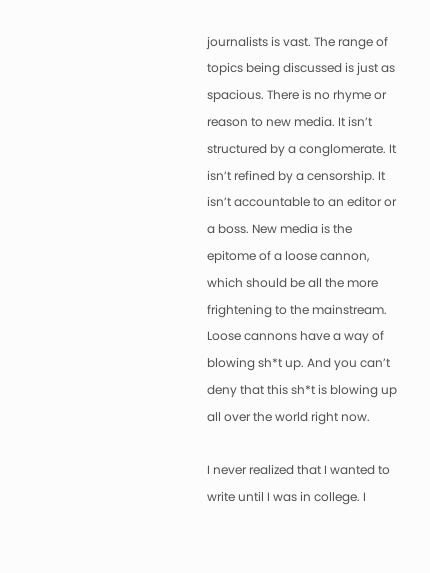journalists is vast. The range of topics being discussed is just as spacious. There is no rhyme or reason to new media. It isn’t structured by a conglomerate. It isn’t refined by a censorship. It isn’t accountable to an editor or a boss. New media is the epitome of a loose cannon, which should be all the more frightening to the mainstream. Loose cannons have a way of blowing sh*t up. And you can’t deny that this sh*t is blowing up all over the world right now.

I never realized that I wanted to write until I was in college. I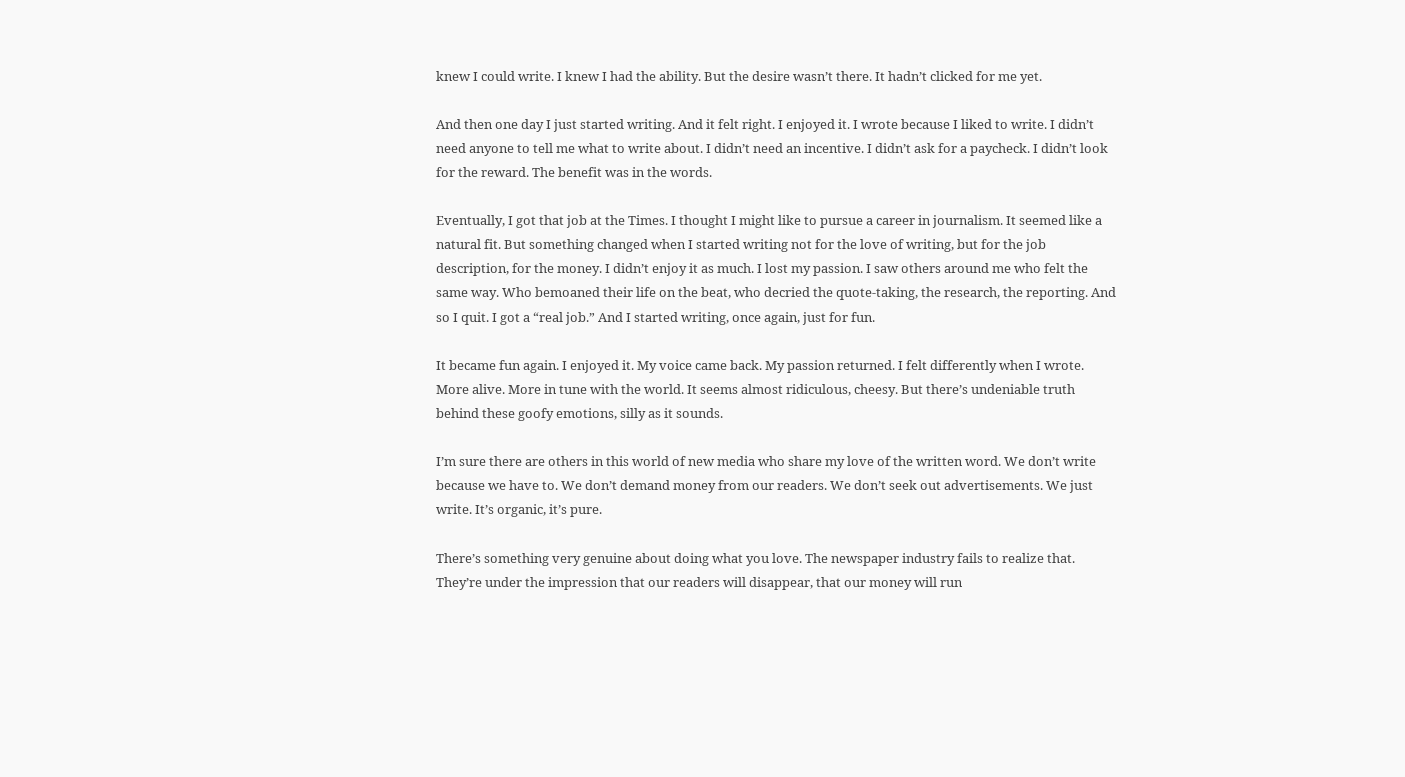knew I could write. I knew I had the ability. But the desire wasn’t there. It hadn’t clicked for me yet.

And then one day I just started writing. And it felt right. I enjoyed it. I wrote because I liked to write. I didn’t need anyone to tell me what to write about. I didn’t need an incentive. I didn’t ask for a paycheck. I didn’t look for the reward. The benefit was in the words.

Eventually, I got that job at the Times. I thought I might like to pursue a career in journalism. It seemed like a natural fit. But something changed when I started writing not for the love of writing, but for the job description, for the money. I didn’t enjoy it as much. I lost my passion. I saw others around me who felt the same way. Who bemoaned their life on the beat, who decried the quote-taking, the research, the reporting. And so I quit. I got a “real job.” And I started writing, once again, just for fun.

It became fun again. I enjoyed it. My voice came back. My passion returned. I felt differently when I wrote. More alive. More in tune with the world. It seems almost ridiculous, cheesy. But there’s undeniable truth behind these goofy emotions, silly as it sounds.

I’m sure there are others in this world of new media who share my love of the written word. We don’t write because we have to. We don’t demand money from our readers. We don’t seek out advertisements. We just write. It’s organic, it’s pure.

There’s something very genuine about doing what you love. The newspaper industry fails to realize that. They’re under the impression that our readers will disappear, that our money will run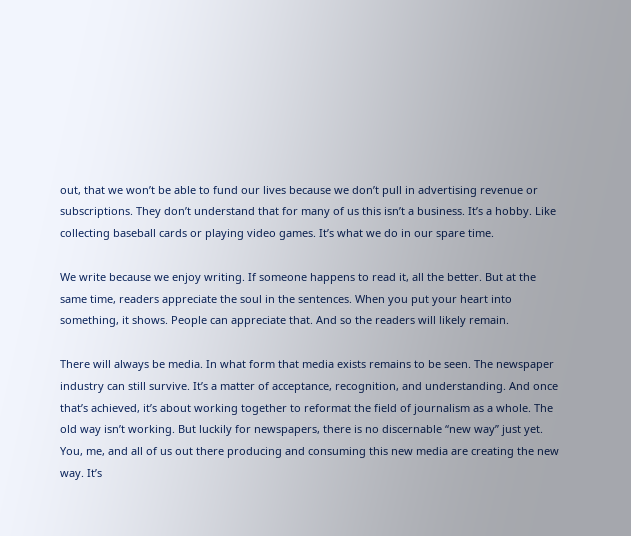out, that we won’t be able to fund our lives because we don’t pull in advertising revenue or subscriptions. They don’t understand that for many of us this isn’t a business. It’s a hobby. Like collecting baseball cards or playing video games. It’s what we do in our spare time.

We write because we enjoy writing. If someone happens to read it, all the better. But at the same time, readers appreciate the soul in the sentences. When you put your heart into something, it shows. People can appreciate that. And so the readers will likely remain.

There will always be media. In what form that media exists remains to be seen. The newspaper industry can still survive. It’s a matter of acceptance, recognition, and understanding. And once that’s achieved, it’s about working together to reformat the field of journalism as a whole. The old way isn’t working. But luckily for newspapers, there is no discernable “new way” just yet. You, me, and all of us out there producing and consuming this new media are creating the new way. It’s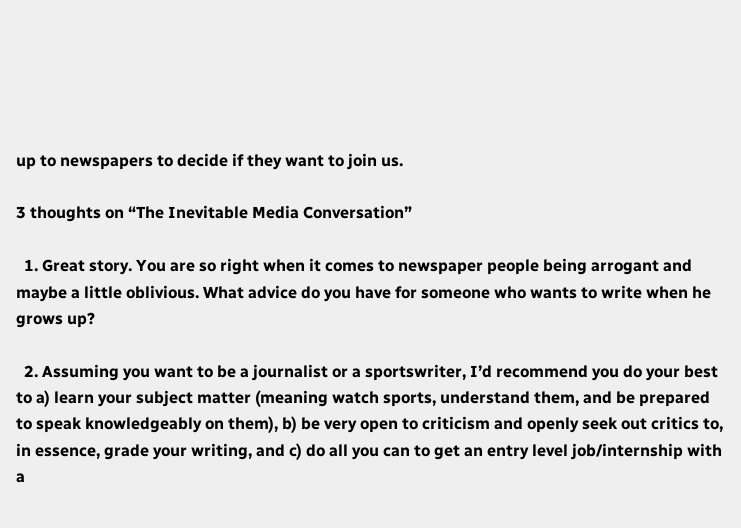up to newspapers to decide if they want to join us.

3 thoughts on “The Inevitable Media Conversation”

  1. Great story. You are so right when it comes to newspaper people being arrogant and maybe a little oblivious. What advice do you have for someone who wants to write when he grows up?

  2. Assuming you want to be a journalist or a sportswriter, I’d recommend you do your best to a) learn your subject matter (meaning watch sports, understand them, and be prepared to speak knowledgeably on them), b) be very open to criticism and openly seek out critics to, in essence, grade your writing, and c) do all you can to get an entry level job/internship with a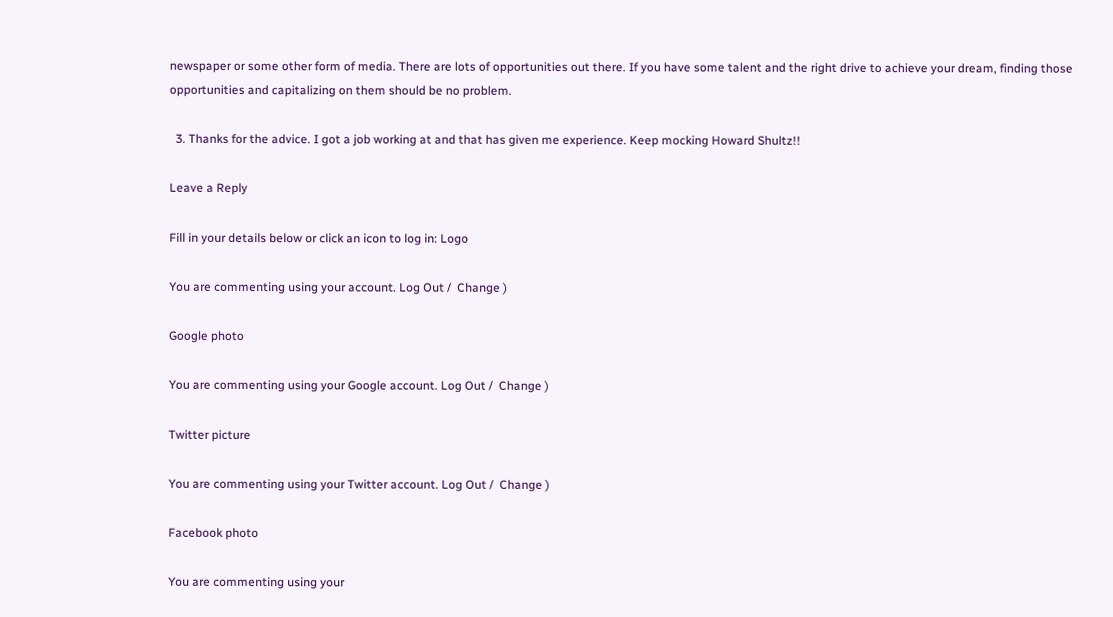newspaper or some other form of media. There are lots of opportunities out there. If you have some talent and the right drive to achieve your dream, finding those opportunities and capitalizing on them should be no problem.

  3. Thanks for the advice. I got a job working at and that has given me experience. Keep mocking Howard Shultz!!

Leave a Reply

Fill in your details below or click an icon to log in: Logo

You are commenting using your account. Log Out /  Change )

Google photo

You are commenting using your Google account. Log Out /  Change )

Twitter picture

You are commenting using your Twitter account. Log Out /  Change )

Facebook photo

You are commenting using your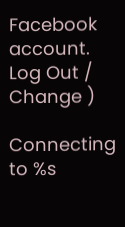Facebook account. Log Out /  Change )

Connecting to %s